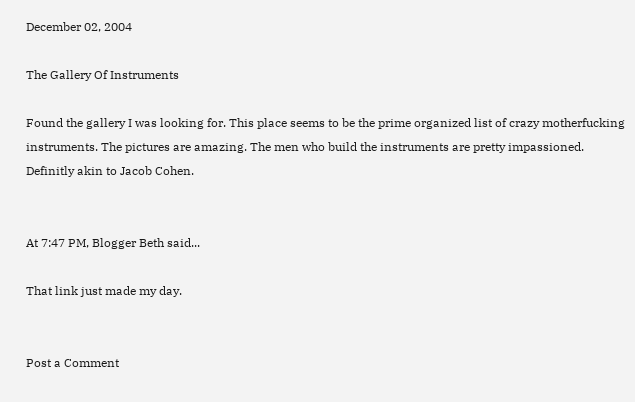December 02, 2004

The Gallery Of Instruments

Found the gallery I was looking for. This place seems to be the prime organized list of crazy motherfucking instruments. The pictures are amazing. The men who build the instruments are pretty impassioned. Definitly akin to Jacob Cohen.


At 7:47 PM, Blogger Beth said...

That link just made my day.


Post a Comment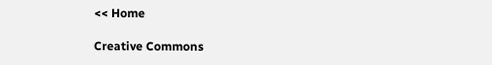<< Home

Creative Commons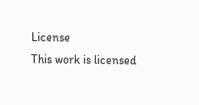License
This work is licensed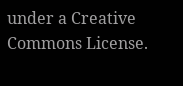under a Creative Commons License.